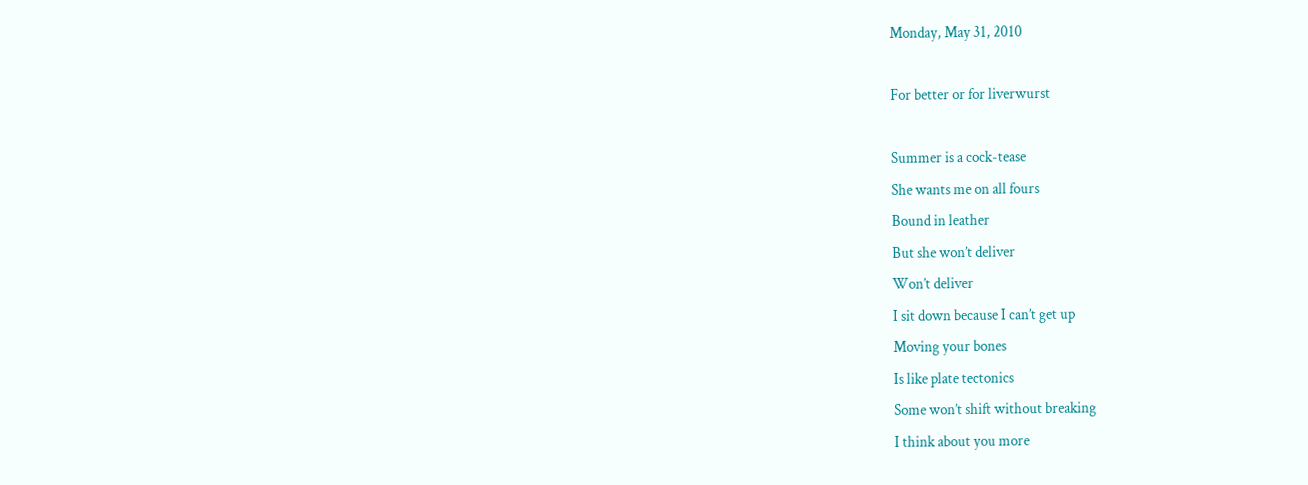Monday, May 31, 2010

For better or for liverwurst

Summer is a cock-tease
She wants me on all fours
Bound in leather
But she won’t deliver
Won’t deliver
I sit down because I can’t get up
Moving your bones
Is like plate tectonics
Some won’t shift without breaking
I think about you more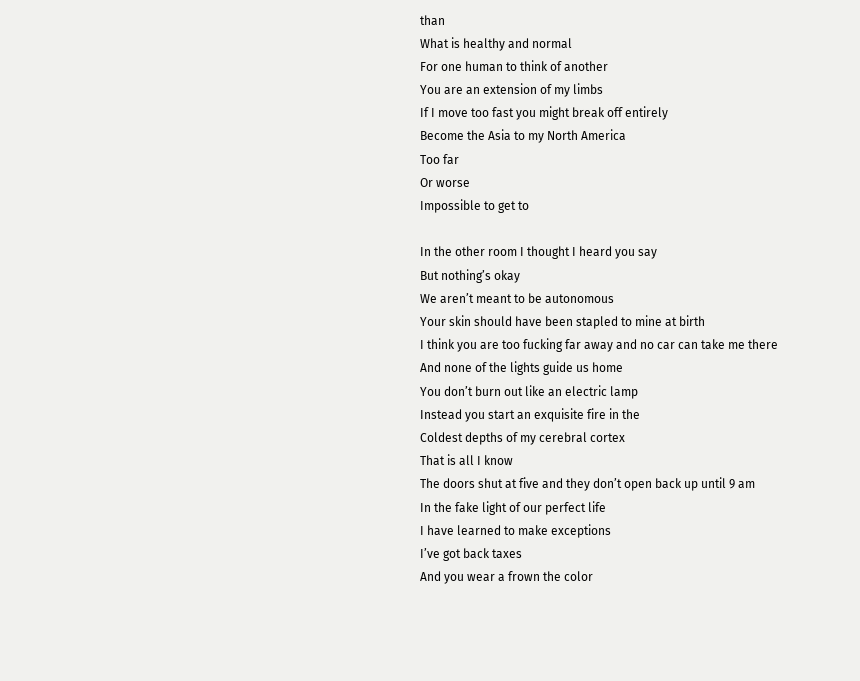than
What is healthy and normal
For one human to think of another
You are an extension of my limbs
If I move too fast you might break off entirely
Become the Asia to my North America
Too far
Or worse
Impossible to get to

In the other room I thought I heard you say
But nothing’s okay
We aren’t meant to be autonomous
Your skin should have been stapled to mine at birth
I think you are too fucking far away and no car can take me there
And none of the lights guide us home
You don’t burn out like an electric lamp
Instead you start an exquisite fire in the
Coldest depths of my cerebral cortex
That is all I know
The doors shut at five and they don’t open back up until 9 am
In the fake light of our perfect life
I have learned to make exceptions
I’ve got back taxes
And you wear a frown the color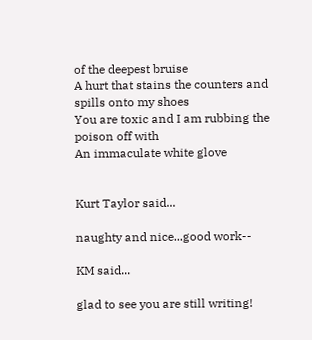of the deepest bruise
A hurt that stains the counters and spills onto my shoes
You are toxic and I am rubbing the poison off with
An immaculate white glove


Kurt Taylor said...

naughty and nice...good work--

KM said...

glad to see you are still writing!